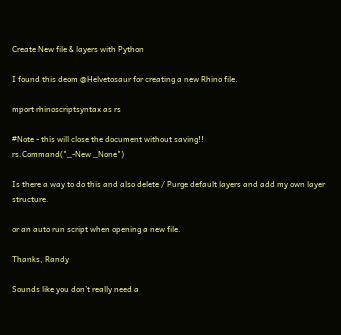Create New file & layers with Python

I found this deom @Helvetosaur for creating a new Rhino file.

mport rhinoscriptsyntax as rs

#Note - this will close the document without saving!!
rs.Command("_-New _None")

Is there a way to do this and also delete / Purge default layers and add my own layer structure.

or an auto run script when opening a new file.

Thanks, Randy

Sounds like you don’t really need a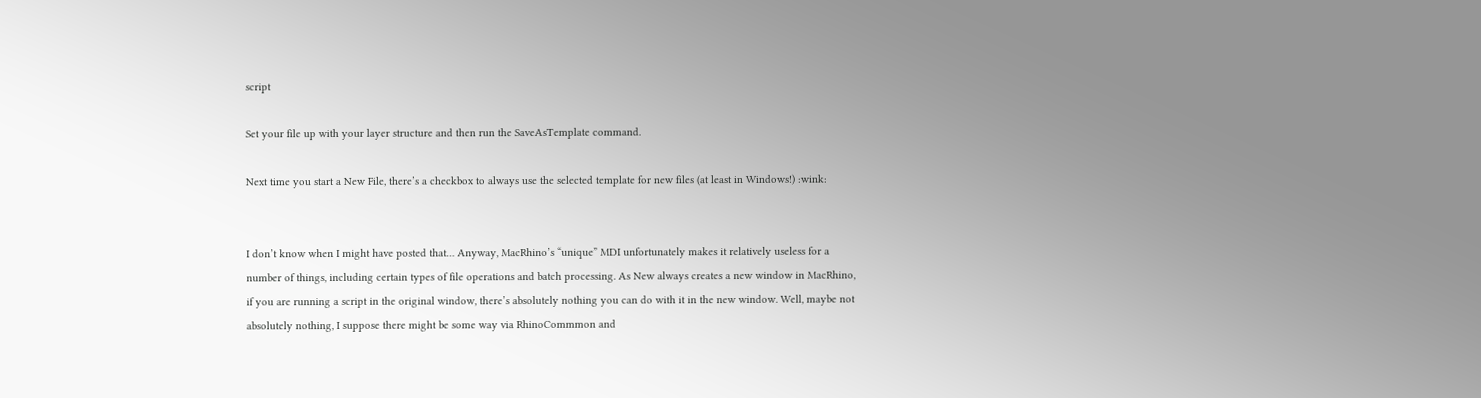script

Set your file up with your layer structure and then run the SaveAsTemplate command.

Next time you start a New File, there’s a checkbox to always use the selected template for new files (at least in Windows!) :wink:


I don’t know when I might have posted that… Anyway, MacRhino’s “unique” MDI unfortunately makes it relatively useless for a number of things, including certain types of file operations and batch processing. As New always creates a new window in MacRhino, if you are running a script in the original window, there’s absolutely nothing you can do with it in the new window. Well, maybe not absolutely nothing, I suppose there might be some way via RhinoCommmon and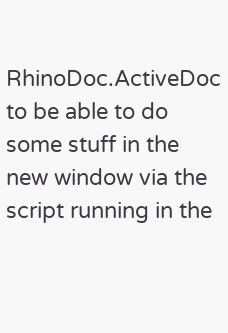RhinoDoc.ActiveDoc to be able to do some stuff in the new window via the script running in the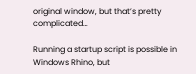original window, but that’s pretty complicated…

Running a startup script is possible in Windows Rhino, but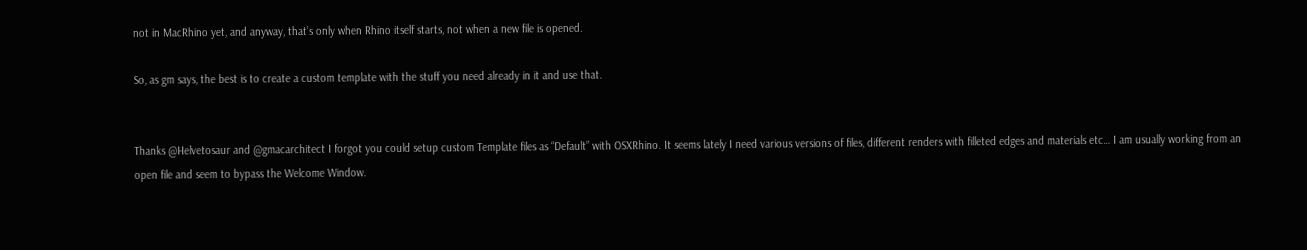not in MacRhino yet, and anyway, that’s only when Rhino itself starts, not when a new file is opened.

So, as gm says, the best is to create a custom template with the stuff you need already in it and use that.


Thanks @Helvetosaur and @gmacarchitect I forgot you could setup custom Template files as “Default” with OSXRhino. It seems lately I need various versions of files, different renders with filleted edges and materials etc… I am usually working from an open file and seem to bypass the Welcome Window.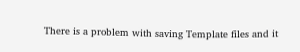There is a problem with saving Template files and it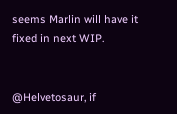seems Marlin will have it fixed in next WIP.


@Helvetosaur, if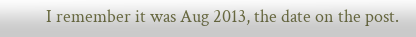I remember it was Aug 2013, the date on the post.